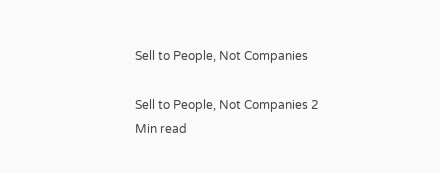Sell to People, Not Companies

Sell to People, Not Companies 2 Min read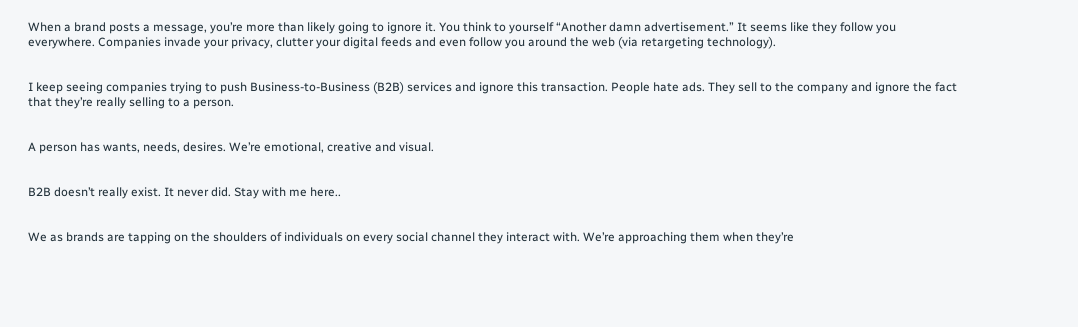When a brand posts a message, you’re more than likely going to ignore it. You think to yourself “Another damn advertisement.” It seems like they follow you everywhere. Companies invade your privacy, clutter your digital feeds and even follow you around the web (via retargeting technology).


I keep seeing companies trying to push Business-to-Business (B2B) services and ignore this transaction. People hate ads. They sell to the company and ignore the fact that they’re really selling to a person.


A person has wants, needs, desires. We’re emotional, creative and visual.


B2B doesn’t really exist. It never did. Stay with me here..


We as brands are tapping on the shoulders of individuals on every social channel they interact with. We’re approaching them when they’re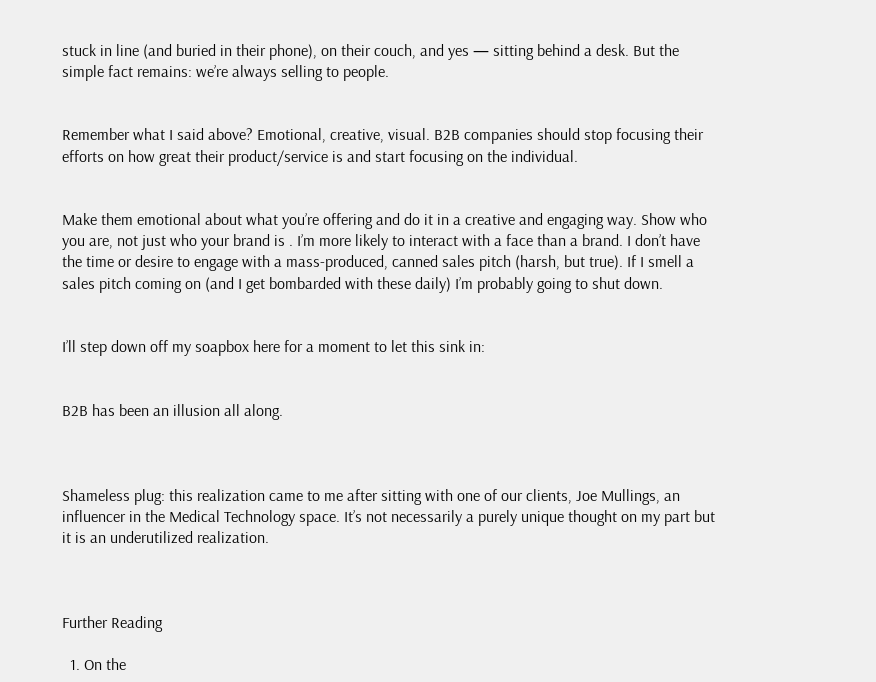stuck in line (and buried in their phone), on their couch, and yes — sitting behind a desk. But the simple fact remains: we’re always selling to people.


Remember what I said above? Emotional, creative, visual. B2B companies should stop focusing their efforts on how great their product/service is and start focusing on the individual.


Make them emotional about what you’re offering and do it in a creative and engaging way. Show who you are, not just who your brand is . I’m more likely to interact with a face than a brand. I don’t have the time or desire to engage with a mass-produced, canned sales pitch (harsh, but true). If I smell a sales pitch coming on (and I get bombarded with these daily) I’m probably going to shut down.


I’ll step down off my soapbox here for a moment to let this sink in:


B2B has been an illusion all along.



Shameless plug: this realization came to me after sitting with one of our clients, Joe Mullings, an influencer in the Medical Technology space. It’s not necessarily a purely unique thought on my part but it is an underutilized realization.



Further Reading

  1. On the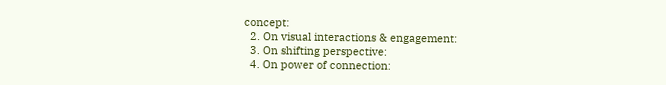concept:
  2. On visual interactions & engagement:
  3. On shifting perspective:
  4. On power of connection: